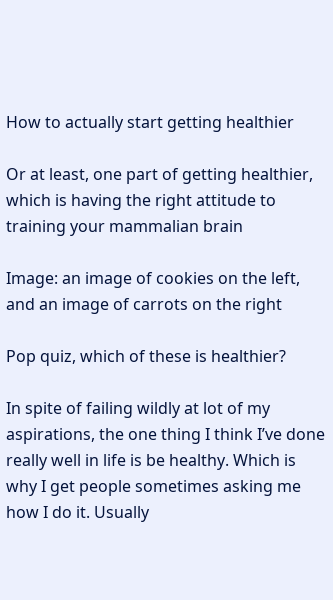How to actually start getting healthier

Or at least, one part of getting healthier, which is having the right attitude to training your mammalian brain

Image: an image of cookies on the left, and an image of carrots on the right

Pop quiz, which of these is healthier?

In spite of failing wildly at lot of my aspirations, the one thing I think I’ve done really well in life is be healthy. Which is why I get people sometimes asking me how I do it. Usually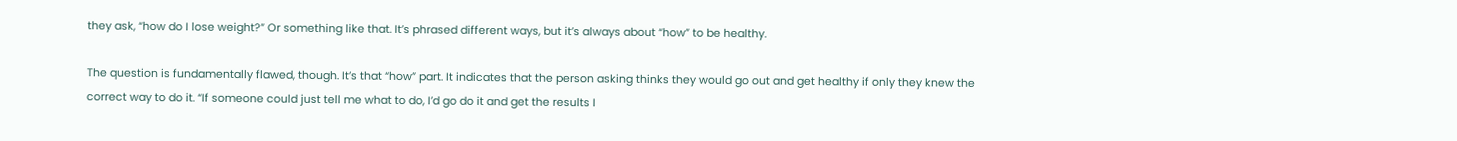they ask, “how do I lose weight?” Or something like that. It’s phrased different ways, but it’s always about “how” to be healthy.

The question is fundamentally flawed, though. It’s that “how” part. It indicates that the person asking thinks they would go out and get healthy if only they knew the correct way to do it. “If someone could just tell me what to do, I’d go do it and get the results I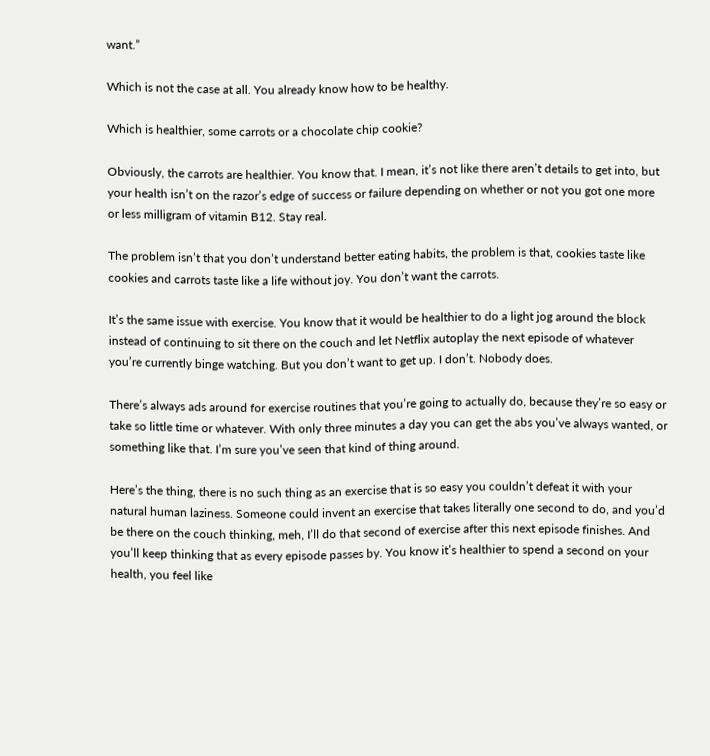want.”

Which is not the case at all. You already know how to be healthy.

Which is healthier, some carrots or a chocolate chip cookie?

Obviously, the carrots are healthier. You know that. I mean, it’s not like there aren’t details to get into, but your health isn’t on the razor’s edge of success or failure depending on whether or not you got one more or less milligram of vitamin B12. Stay real.

The problem isn’t that you don’t understand better eating habits, the problem is that, cookies taste like cookies and carrots taste like a life without joy. You don’t want the carrots.

It’s the same issue with exercise. You know that it would be healthier to do a light jog around the block instead of continuing to sit there on the couch and let Netflix autoplay the next episode of whatever you’re currently binge watching. But you don’t want to get up. I don’t. Nobody does.

There’s always ads around for exercise routines that you’re going to actually do, because they’re so easy or take so little time or whatever. With only three minutes a day you can get the abs you’ve always wanted, or something like that. I’m sure you’ve seen that kind of thing around.

Here’s the thing, there is no such thing as an exercise that is so easy you couldn’t defeat it with your natural human laziness. Someone could invent an exercise that takes literally one second to do, and you’d be there on the couch thinking, meh, I’ll do that second of exercise after this next episode finishes. And you’ll keep thinking that as every episode passes by. You know it’s healthier to spend a second on your health, you feel like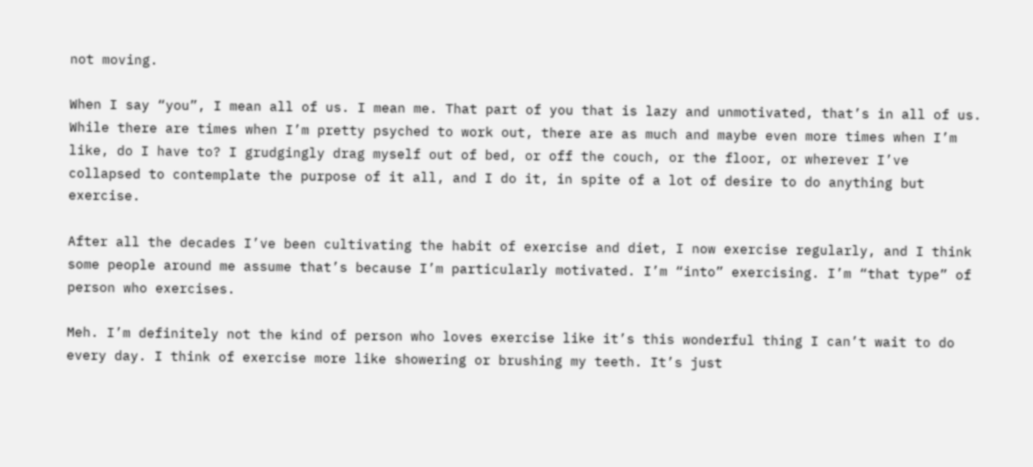not moving.

When I say “you”, I mean all of us. I mean me. That part of you that is lazy and unmotivated, that’s in all of us. While there are times when I’m pretty psyched to work out, there are as much and maybe even more times when I’m like, do I have to? I grudgingly drag myself out of bed, or off the couch, or the floor, or wherever I’ve collapsed to contemplate the purpose of it all, and I do it, in spite of a lot of desire to do anything but exercise.

After all the decades I’ve been cultivating the habit of exercise and diet, I now exercise regularly, and I think some people around me assume that’s because I’m particularly motivated. I’m “into” exercising. I’m “that type” of person who exercises.

Meh. I’m definitely not the kind of person who loves exercise like it’s this wonderful thing I can’t wait to do every day. I think of exercise more like showering or brushing my teeth. It’s just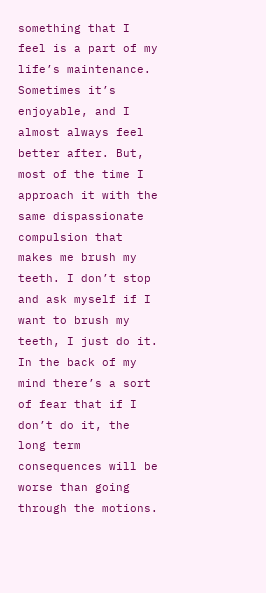something that I feel is a part of my life’s maintenance. Sometimes it’s enjoyable, and I almost always feel better after. But, most of the time I approach it with the same dispassionate compulsion that makes me brush my teeth. I don’t stop and ask myself if I want to brush my teeth, I just do it. In the back of my mind there’s a sort of fear that if I don’t do it, the long term consequences will be worse than going through the motions.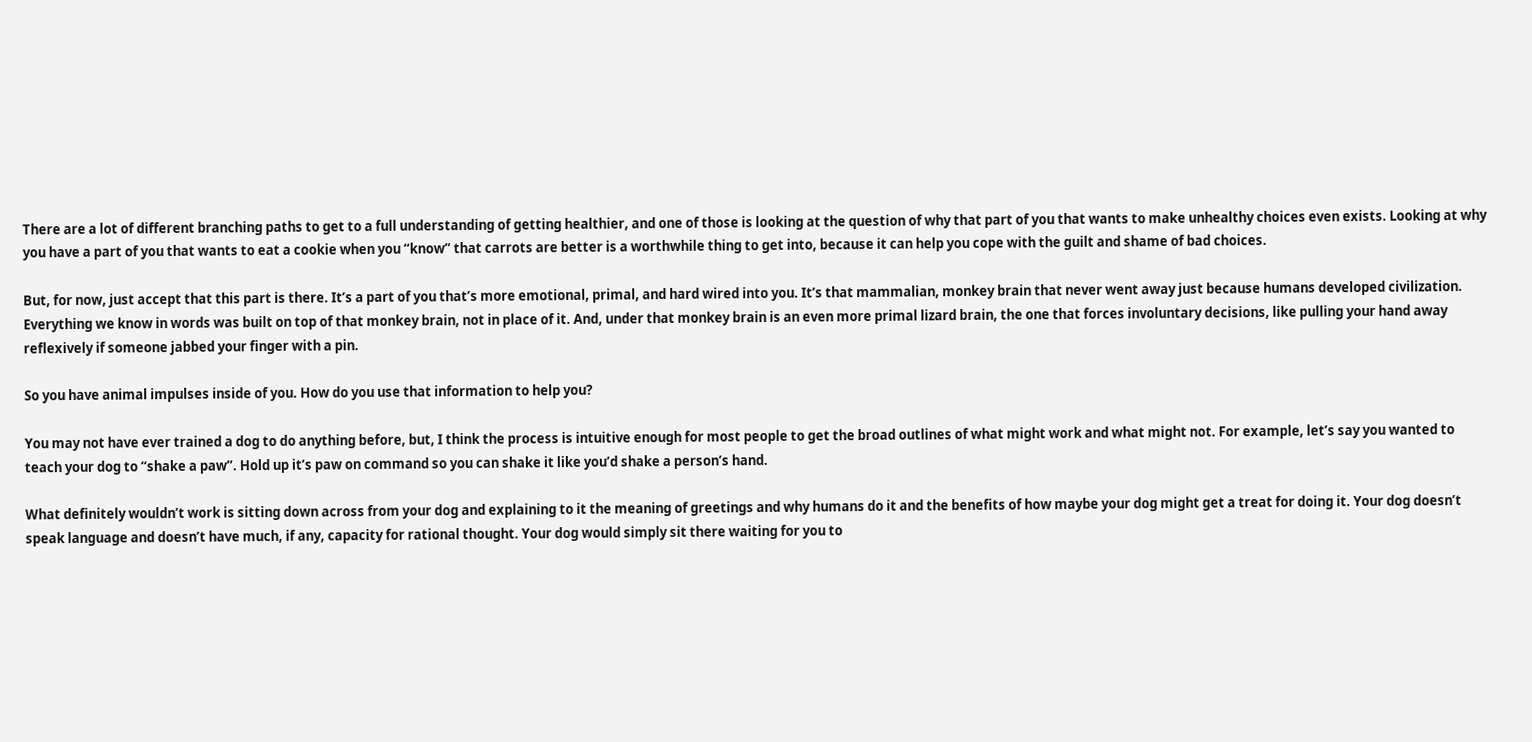There are a lot of different branching paths to get to a full understanding of getting healthier, and one of those is looking at the question of why that part of you that wants to make unhealthy choices even exists. Looking at why you have a part of you that wants to eat a cookie when you “know” that carrots are better is a worthwhile thing to get into, because it can help you cope with the guilt and shame of bad choices.

But, for now, just accept that this part is there. It’s a part of you that’s more emotional, primal, and hard wired into you. It’s that mammalian, monkey brain that never went away just because humans developed civilization. Everything we know in words was built on top of that monkey brain, not in place of it. And, under that monkey brain is an even more primal lizard brain, the one that forces involuntary decisions, like pulling your hand away reflexively if someone jabbed your finger with a pin.

So you have animal impulses inside of you. How do you use that information to help you?

You may not have ever trained a dog to do anything before, but, I think the process is intuitive enough for most people to get the broad outlines of what might work and what might not. For example, let’s say you wanted to teach your dog to “shake a paw”. Hold up it’s paw on command so you can shake it like you’d shake a person’s hand.

What definitely wouldn’t work is sitting down across from your dog and explaining to it the meaning of greetings and why humans do it and the benefits of how maybe your dog might get a treat for doing it. Your dog doesn’t speak language and doesn’t have much, if any, capacity for rational thought. Your dog would simply sit there waiting for you to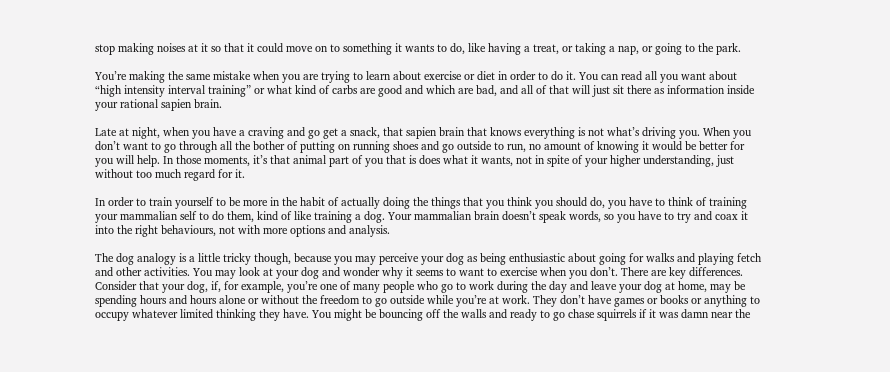stop making noises at it so that it could move on to something it wants to do, like having a treat, or taking a nap, or going to the park.

You’re making the same mistake when you are trying to learn about exercise or diet in order to do it. You can read all you want about “high intensity interval training” or what kind of carbs are good and which are bad, and all of that will just sit there as information inside your rational sapien brain.

Late at night, when you have a craving and go get a snack, that sapien brain that knows everything is not what’s driving you. When you don’t want to go through all the bother of putting on running shoes and go outside to run, no amount of knowing it would be better for you will help. In those moments, it’s that animal part of you that is does what it wants, not in spite of your higher understanding, just without too much regard for it.

In order to train yourself to be more in the habit of actually doing the things that you think you should do, you have to think of training your mammalian self to do them, kind of like training a dog. Your mammalian brain doesn’t speak words, so you have to try and coax it into the right behaviours, not with more options and analysis.

The dog analogy is a little tricky though, because you may perceive your dog as being enthusiastic about going for walks and playing fetch and other activities. You may look at your dog and wonder why it seems to want to exercise when you don’t. There are key differences. Consider that your dog, if, for example, you’re one of many people who go to work during the day and leave your dog at home, may be spending hours and hours alone or without the freedom to go outside while you’re at work. They don’t have games or books or anything to occupy whatever limited thinking they have. You might be bouncing off the walls and ready to go chase squirrels if it was damn near the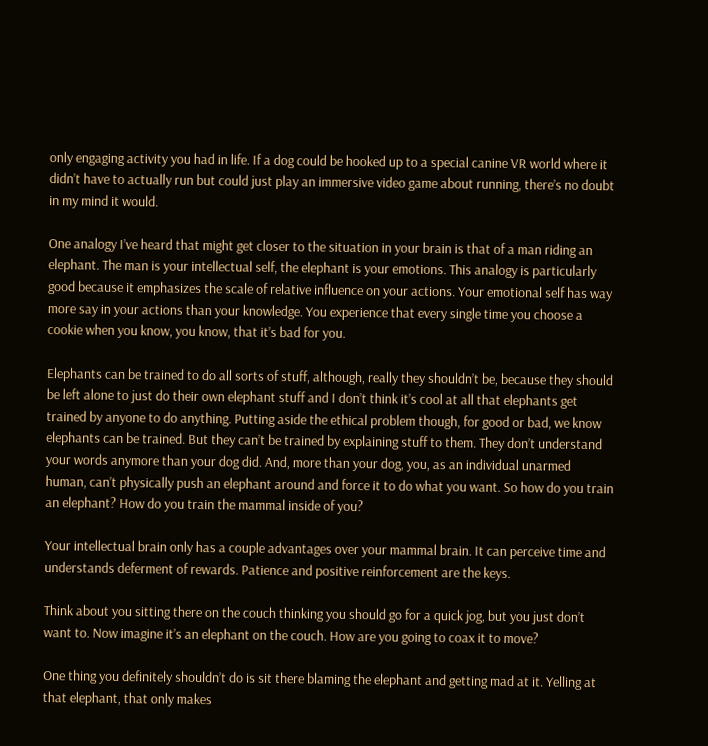only engaging activity you had in life. If a dog could be hooked up to a special canine VR world where it didn’t have to actually run but could just play an immersive video game about running, there’s no doubt in my mind it would.

One analogy I’ve heard that might get closer to the situation in your brain is that of a man riding an elephant. The man is your intellectual self, the elephant is your emotions. This analogy is particularly good because it emphasizes the scale of relative influence on your actions. Your emotional self has way more say in your actions than your knowledge. You experience that every single time you choose a cookie when you know, you know, that it’s bad for you.

Elephants can be trained to do all sorts of stuff, although, really they shouldn’t be, because they should be left alone to just do their own elephant stuff and I don’t think it’s cool at all that elephants get trained by anyone to do anything. Putting aside the ethical problem though, for good or bad, we know elephants can be trained. But they can’t be trained by explaining stuff to them. They don’t understand your words anymore than your dog did. And, more than your dog, you, as an individual unarmed human, can’t physically push an elephant around and force it to do what you want. So how do you train an elephant? How do you train the mammal inside of you?

Your intellectual brain only has a couple advantages over your mammal brain. It can perceive time and understands deferment of rewards. Patience and positive reinforcement are the keys.

Think about you sitting there on the couch thinking you should go for a quick jog, but you just don’t want to. Now imagine it’s an elephant on the couch. How are you going to coax it to move?

One thing you definitely shouldn’t do is sit there blaming the elephant and getting mad at it. Yelling at that elephant, that only makes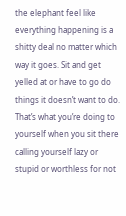the elephant feel like everything happening is a shitty deal no matter which way it goes. Sit and get yelled at or have to go do things it doesn’t want to do. That’s what you’re doing to yourself when you sit there calling yourself lazy or stupid or worthless for not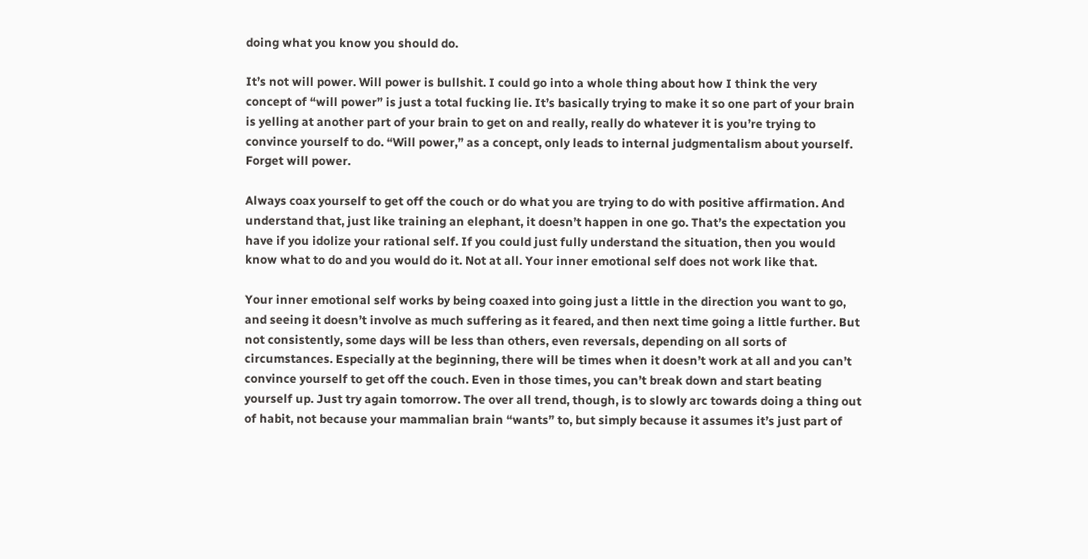doing what you know you should do.

It’s not will power. Will power is bullshit. I could go into a whole thing about how I think the very concept of “will power” is just a total fucking lie. It’s basically trying to make it so one part of your brain is yelling at another part of your brain to get on and really, really do whatever it is you’re trying to convince yourself to do. “Will power,” as a concept, only leads to internal judgmentalism about yourself. Forget will power.

Always coax yourself to get off the couch or do what you are trying to do with positive affirmation. And understand that, just like training an elephant, it doesn’t happen in one go. That’s the expectation you have if you idolize your rational self. If you could just fully understand the situation, then you would know what to do and you would do it. Not at all. Your inner emotional self does not work like that.

Your inner emotional self works by being coaxed into going just a little in the direction you want to go, and seeing it doesn’t involve as much suffering as it feared, and then next time going a little further. But not consistently, some days will be less than others, even reversals, depending on all sorts of circumstances. Especially at the beginning, there will be times when it doesn’t work at all and you can’t convince yourself to get off the couch. Even in those times, you can’t break down and start beating yourself up. Just try again tomorrow. The over all trend, though, is to slowly arc towards doing a thing out of habit, not because your mammalian brain “wants” to, but simply because it assumes it’s just part of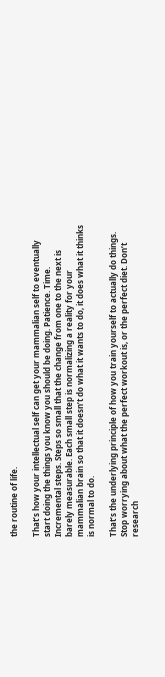the routine of life.

That’s how your intellectual self can get your mammalian self to eventually start doing the things you know you should be doing. Patience. Time. Incremental steps. Steps so small that the change from one to the next is barely measurable. Each small step is normalizing a reality for your mammalian brain so that it doesn’t do what it wants to do, it does what it thinks is normal to do.

That’s the underlying principle of how you train yourself to actually do things. Stop worrying about what the perfect workout is, or the perfect diet. Don’t research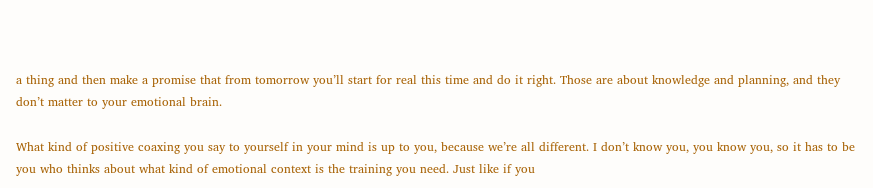a thing and then make a promise that from tomorrow you’ll start for real this time and do it right. Those are about knowledge and planning, and they don’t matter to your emotional brain.

What kind of positive coaxing you say to yourself in your mind is up to you, because we’re all different. I don’t know you, you know you, so it has to be you who thinks about what kind of emotional context is the training you need. Just like if you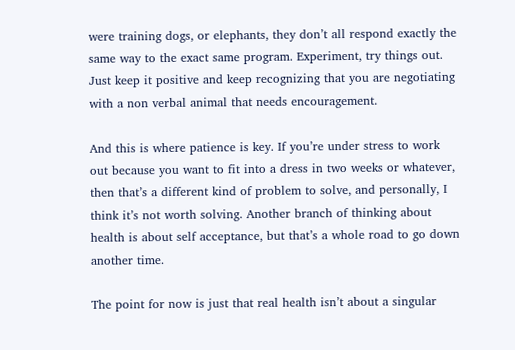were training dogs, or elephants, they don’t all respond exactly the same way to the exact same program. Experiment, try things out. Just keep it positive and keep recognizing that you are negotiating with a non verbal animal that needs encouragement.

And this is where patience is key. If you’re under stress to work out because you want to fit into a dress in two weeks or whatever, then that’s a different kind of problem to solve, and personally, I think it’s not worth solving. Another branch of thinking about health is about self acceptance, but that’s a whole road to go down another time.

The point for now is just that real health isn’t about a singular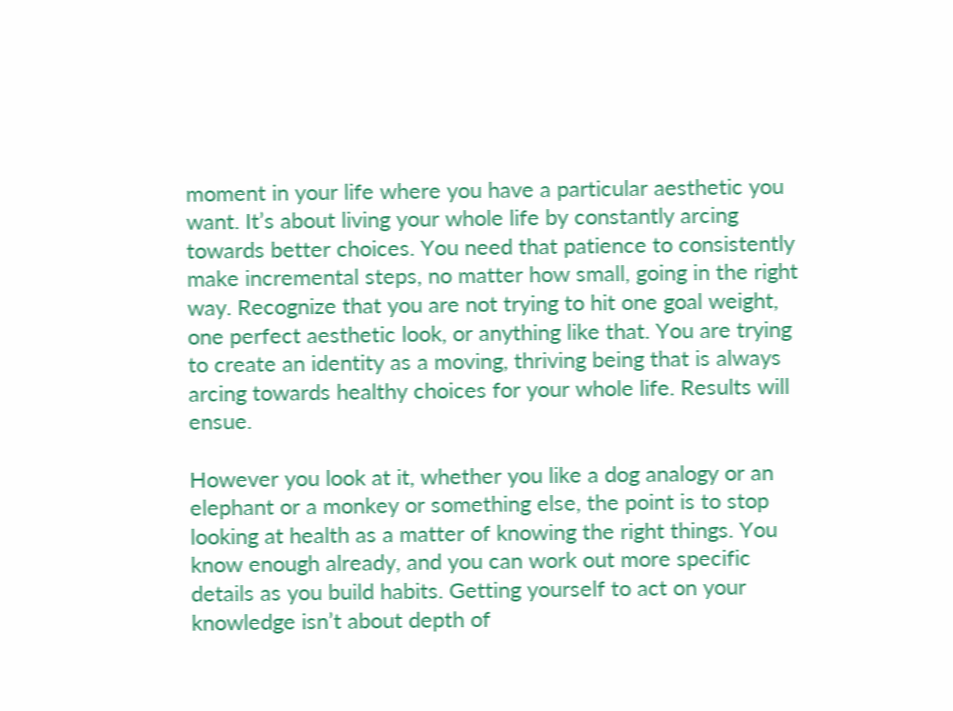moment in your life where you have a particular aesthetic you want. It’s about living your whole life by constantly arcing towards better choices. You need that patience to consistently make incremental steps, no matter how small, going in the right way. Recognize that you are not trying to hit one goal weight, one perfect aesthetic look, or anything like that. You are trying to create an identity as a moving, thriving being that is always arcing towards healthy choices for your whole life. Results will ensue.

However you look at it, whether you like a dog analogy or an elephant or a monkey or something else, the point is to stop looking at health as a matter of knowing the right things. You know enough already, and you can work out more specific details as you build habits. Getting yourself to act on your knowledge isn’t about depth of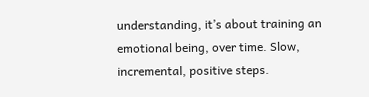understanding, it’s about training an emotional being, over time. Slow, incremental, positive steps.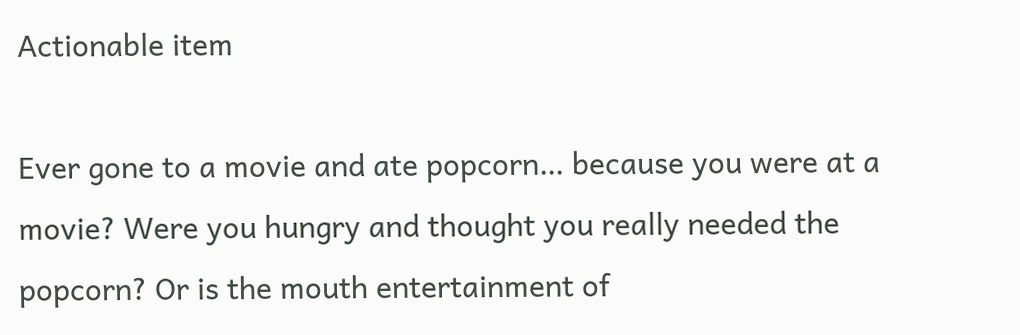Actionable item

Ever gone to a movie and ate popcorn… because you were at a movie? Were you hungry and thought you really needed the popcorn? Or is the mouth entertainment of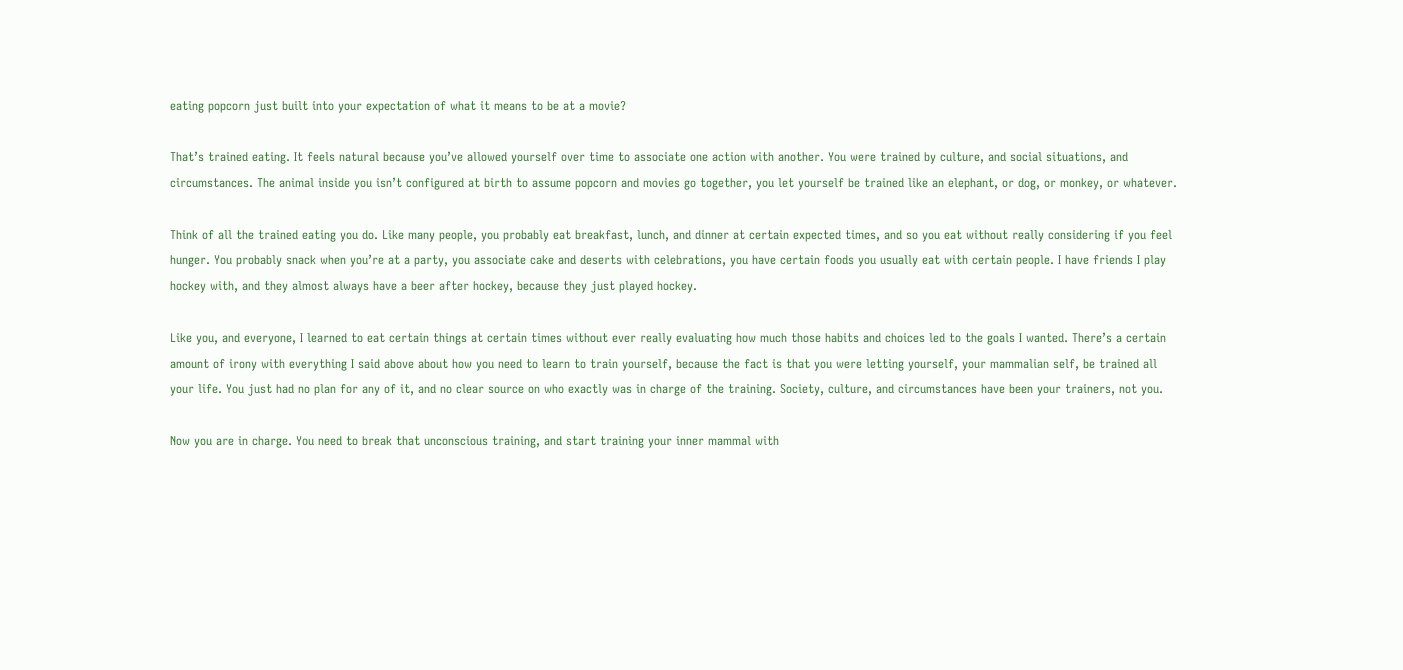eating popcorn just built into your expectation of what it means to be at a movie?

That’s trained eating. It feels natural because you’ve allowed yourself over time to associate one action with another. You were trained by culture, and social situations, and circumstances. The animal inside you isn’t configured at birth to assume popcorn and movies go together, you let yourself be trained like an elephant, or dog, or monkey, or whatever.

Think of all the trained eating you do. Like many people, you probably eat breakfast, lunch, and dinner at certain expected times, and so you eat without really considering if you feel hunger. You probably snack when you’re at a party, you associate cake and deserts with celebrations, you have certain foods you usually eat with certain people. I have friends I play hockey with, and they almost always have a beer after hockey, because they just played hockey.

Like you, and everyone, I learned to eat certain things at certain times without ever really evaluating how much those habits and choices led to the goals I wanted. There’s a certain amount of irony with everything I said above about how you need to learn to train yourself, because the fact is that you were letting yourself, your mammalian self, be trained all your life. You just had no plan for any of it, and no clear source on who exactly was in charge of the training. Society, culture, and circumstances have been your trainers, not you.

Now you are in charge. You need to break that unconscious training, and start training your inner mammal with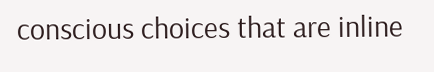conscious choices that are inline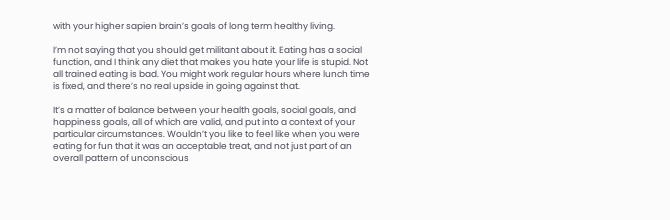with your higher sapien brain’s goals of long term healthy living.

I’m not saying that you should get militant about it. Eating has a social function, and I think any diet that makes you hate your life is stupid. Not all trained eating is bad. You might work regular hours where lunch time is fixed, and there’s no real upside in going against that.

It’s a matter of balance between your health goals, social goals, and happiness goals, all of which are valid, and put into a context of your particular circumstances. Wouldn’t you like to feel like when you were eating for fun that it was an acceptable treat, and not just part of an overall pattern of unconscious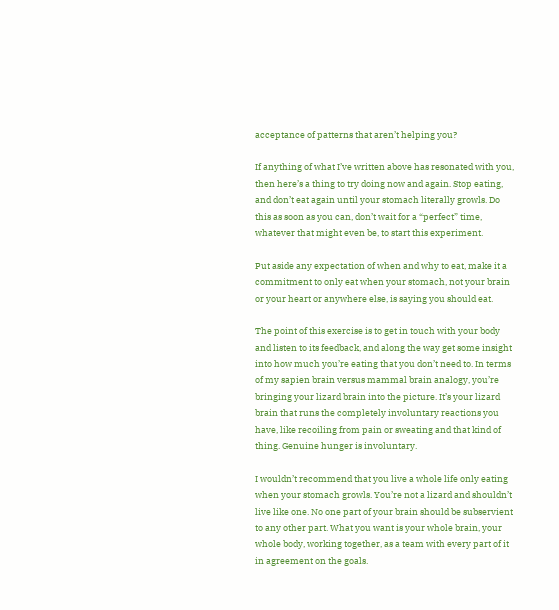acceptance of patterns that aren’t helping you?

If anything of what I’ve written above has resonated with you, then here’s a thing to try doing now and again. Stop eating, and don’t eat again until your stomach literally growls. Do this as soon as you can, don’t wait for a “perfect” time, whatever that might even be, to start this experiment.

Put aside any expectation of when and why to eat, make it a commitment to only eat when your stomach, not your brain or your heart or anywhere else, is saying you should eat.

The point of this exercise is to get in touch with your body and listen to its feedback, and along the way get some insight into how much you’re eating that you don’t need to. In terms of my sapien brain versus mammal brain analogy, you’re bringing your lizard brain into the picture. It’s your lizard brain that runs the completely involuntary reactions you have, like recoiling from pain or sweating and that kind of thing. Genuine hunger is involuntary.

I wouldn’t recommend that you live a whole life only eating when your stomach growls. You’re not a lizard and shouldn’t live like one. No one part of your brain should be subservient to any other part. What you want is your whole brain, your whole body, working together, as a team with every part of it in agreement on the goals.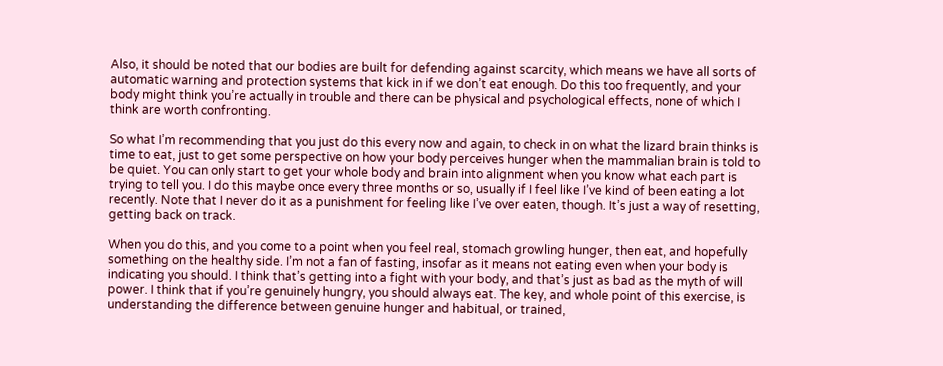Also, it should be noted that our bodies are built for defending against scarcity, which means we have all sorts of automatic warning and protection systems that kick in if we don’t eat enough. Do this too frequently, and your body might think you’re actually in trouble and there can be physical and psychological effects, none of which I think are worth confronting.

So what I’m recommending that you just do this every now and again, to check in on what the lizard brain thinks is time to eat, just to get some perspective on how your body perceives hunger when the mammalian brain is told to be quiet. You can only start to get your whole body and brain into alignment when you know what each part is trying to tell you. I do this maybe once every three months or so, usually if I feel like I’ve kind of been eating a lot recently. Note that I never do it as a punishment for feeling like I’ve over eaten, though. It’s just a way of resetting, getting back on track.

When you do this, and you come to a point when you feel real, stomach growling hunger, then eat, and hopefully something on the healthy side. I’m not a fan of fasting, insofar as it means not eating even when your body is indicating you should. I think that’s getting into a fight with your body, and that’s just as bad as the myth of will power. I think that if you’re genuinely hungry, you should always eat. The key, and whole point of this exercise, is understanding the difference between genuine hunger and habitual, or trained,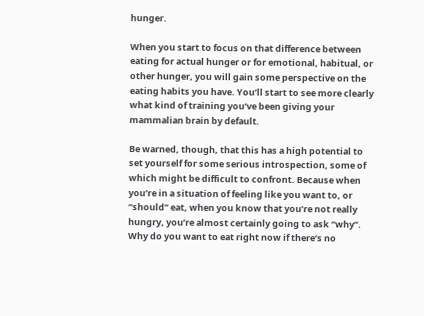hunger.

When you start to focus on that difference between eating for actual hunger or for emotional, habitual, or other hunger, you will gain some perspective on the eating habits you have. You’ll start to see more clearly what kind of training you’ve been giving your mammalian brain by default.

Be warned, though, that this has a high potential to set yourself for some serious introspection, some of which might be difficult to confront. Because when you’re in a situation of feeling like you want to, or “should” eat, when you know that you’re not really hungry, you’re almost certainly going to ask “why”. Why do you want to eat right now if there’s no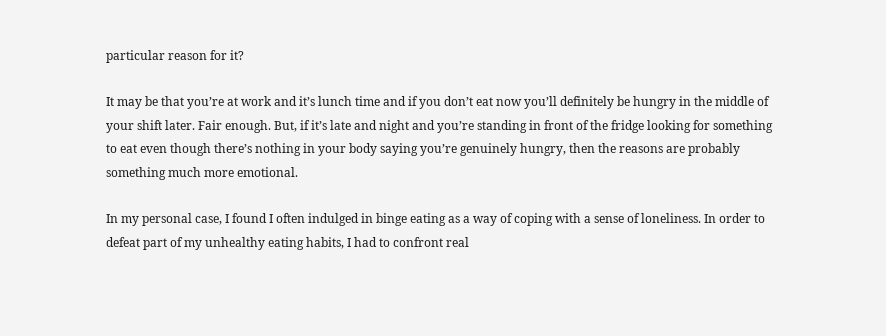particular reason for it?

It may be that you’re at work and it’s lunch time and if you don’t eat now you’ll definitely be hungry in the middle of your shift later. Fair enough. But, if it’s late and night and you’re standing in front of the fridge looking for something to eat even though there’s nothing in your body saying you’re genuinely hungry, then the reasons are probably something much more emotional.

In my personal case, I found I often indulged in binge eating as a way of coping with a sense of loneliness. In order to defeat part of my unhealthy eating habits, I had to confront real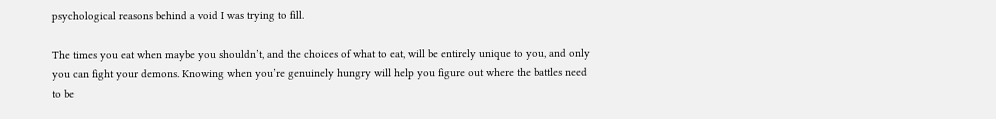psychological reasons behind a void I was trying to fill.

The times you eat when maybe you shouldn’t, and the choices of what to eat, will be entirely unique to you, and only you can fight your demons. Knowing when you’re genuinely hungry will help you figure out where the battles need to be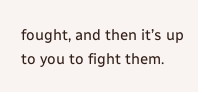fought, and then it’s up to you to fight them.